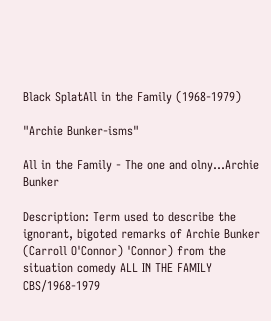Black SplatAll in the Family (1968-1979)

"Archie Bunker-isms"

All in the Family - The one and olny...Archie Bunker

Description: Term used to describe the ignorant, bigoted remarks of Archie Bunker (Carroll O'Connor) 'Connor) from the situation comedy ALL IN THE FAMILY CBS/1968-1979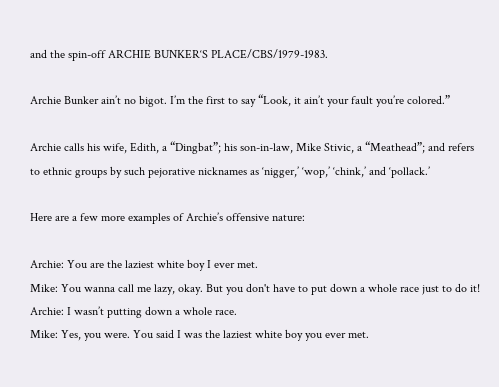and the spin-off ARCHIE BUNKER‘S PLACE/CBS/1979-1983.

Archie Bunker ain’t no bigot. I’m the first to say “Look, it ain’t your fault you’re colored.”

Archie calls his wife, Edith, a “Dingbat”; his son-in-law, Mike Stivic, a “Meathead”; and refers to ethnic groups by such pejorative nicknames as ‘nigger,’ ‘wop,’ ‘chink,’ and ‘pollack.’

Here are a few more examples of Archie’s offensive nature:

Archie: You are the laziest white boy I ever met.
Mike: You wanna call me lazy, okay. But you don't have to put down a whole race just to do it!
Archie: I wasn’t putting down a whole race.
Mike: Yes, you were. You said I was the laziest white boy you ever met.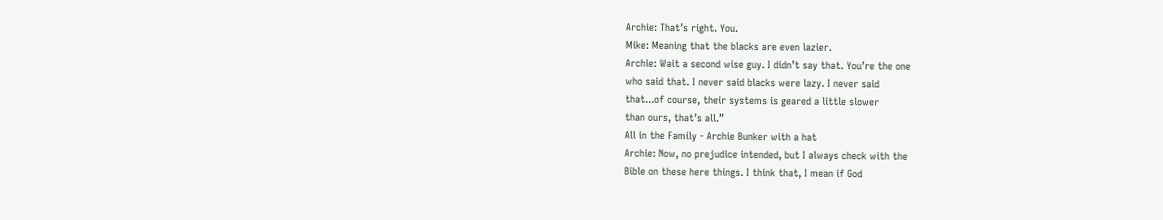Archie: That’s right. You.
Mike: Meaning that the blacks are even lazier.
Archie: Wait a second wise guy. I didn’t say that. You’re the one
who said that. I never said blacks were lazy. I never said
that...of course, their systems is geared a little slower
than ours, that’s all.”
All in the Family - Archie Bunker with a hat
Archie: Now, no prejudice intended, but I always check with the
Bible on these here things. I think that, I mean if God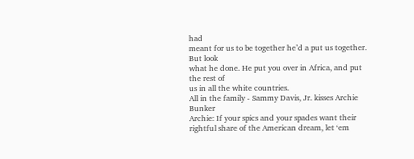had
meant for us to be together he’d a put us together. But look
what he done. He put you over in Africa, and put the rest of
us in all the white countries.
All in the family - Sammy Davis, Jr. kisses Archie Bunker
Archie: If your spics and your spades want their rightful share of the American dream, let ‘em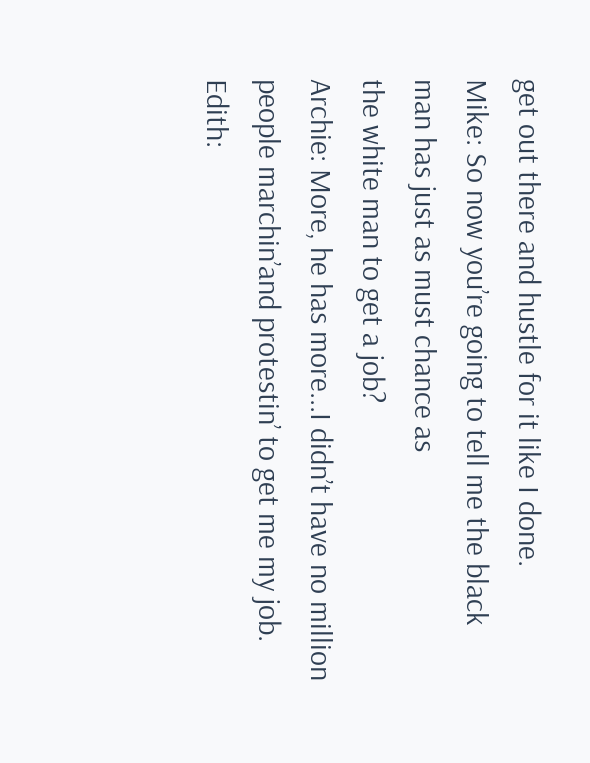get out there and hustle for it like I done.
Mike: So now you’re going to tell me the black man has just as must chance as
the white man to get a job?
Archie: More, he has more...I didn’t have no million people marchin’and protestin’ to get me my job.
Edith: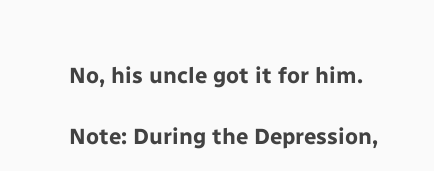No, his uncle got it for him.

Note: During the Depression,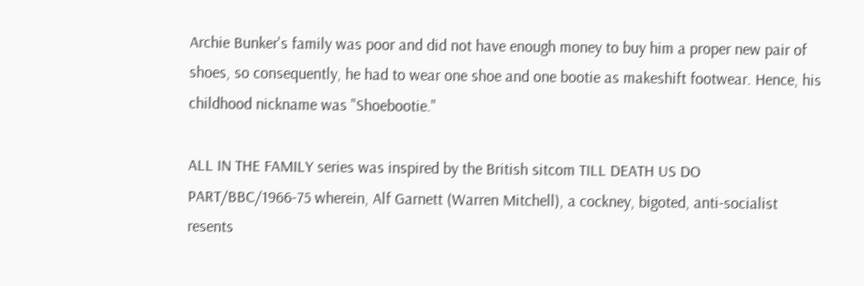Archie Bunker's family was poor and did not have enough money to buy him a proper new pair of shoes, so consequently, he had to wear one shoe and one bootie as makeshift footwear. Hence, his childhood nickname was "Shoebootie."

ALL IN THE FAMILY series was inspired by the British sitcom TILL DEATH US DO PART/BBC/1966-75 wherein, Alf Garnett (Warren Mitchell), a cockney, bigoted, anti-socialist resents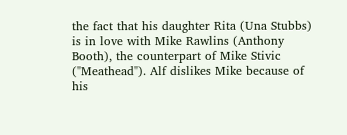the fact that his daughter Rita (Una Stubbs) is in love with Mike Rawlins (Anthony Booth), the counterpart of Mike Stivic ("Meathead"). Alf dislikes Mike because of his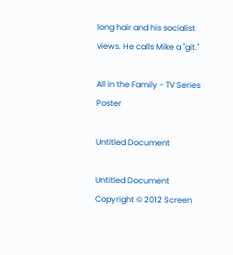long hair and his socialist views. He calls Mike a "git."

All in the Family - TV Series Poster

Untitled Document

Untitled Document
Copyright © 2012 Screen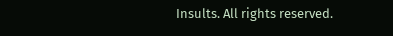Insults. All rights reserved.